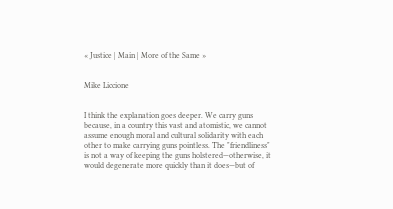« Justice | Main | More of the Same »


Mike Liccione


I think the explanation goes deeper. We carry guns because, in a country this vast and atomistic, we cannot assume enough moral and cultural solidarity with each other to make carrying guns pointless. The "friendliness" is not a way of keeping the guns holstered—otherwise, it would degenerate more quickly than it does—but of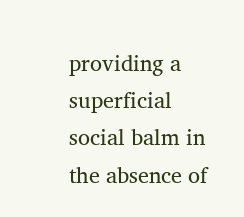providing a superficial social balm in the absence of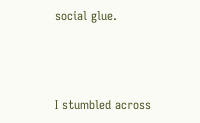social glue.



I stumbled across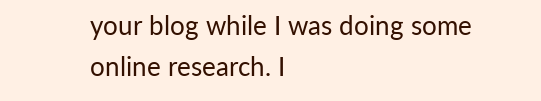your blog while I was doing some online research. I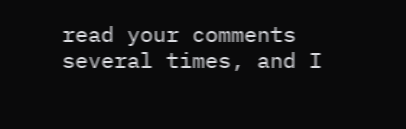read your comments several times, and I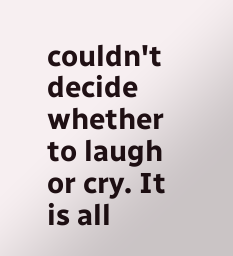couldn't decide whether to laugh or cry. It is all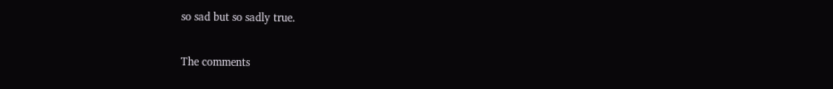so sad but so sadly true.

The comments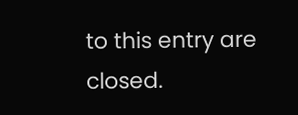to this entry are closed.